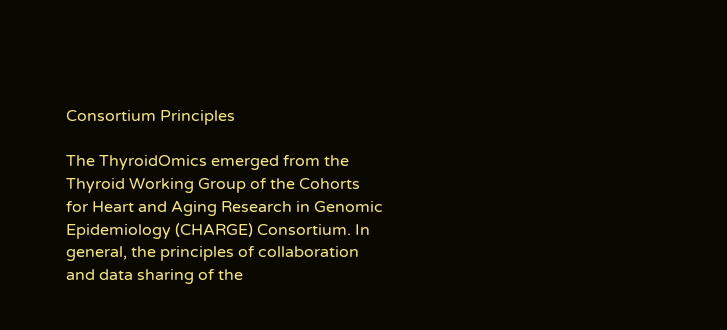Consortium Principles

The ThyroidOmics emerged from the Thyroid Working Group of the Cohorts for Heart and Aging Research in Genomic Epidemiology (CHARGE) Consortium. In general, the principles of collaboration and data sharing of the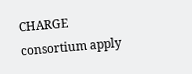CHARGE consortium apply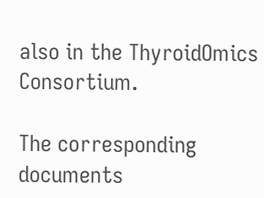also in the ThyroidOmics Consortium.

The corresponding documents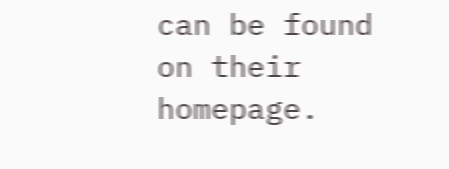can be found on their homepage.